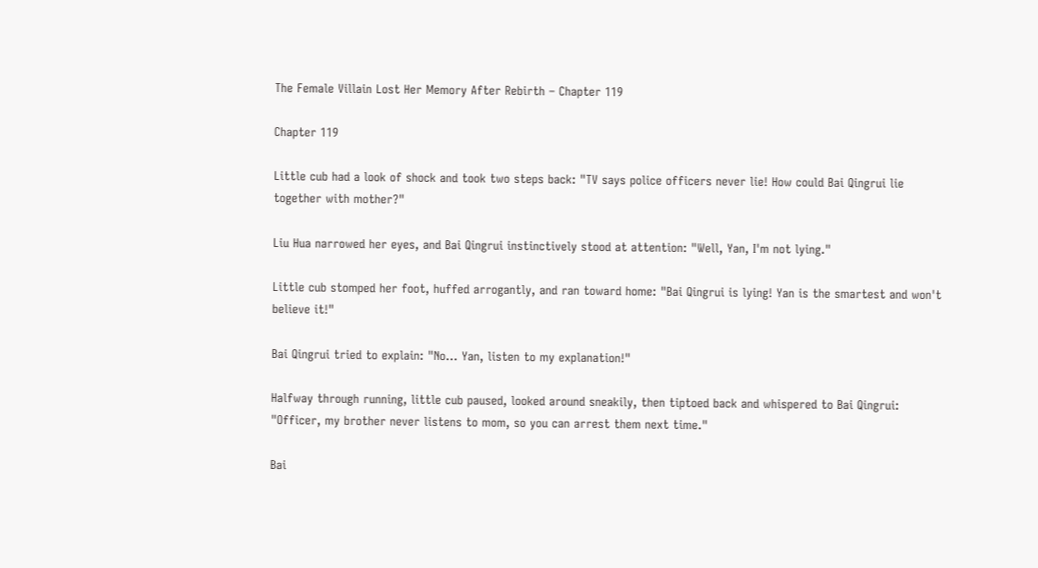The Female Villain Lost Her Memory After Rebirth – Chapter 119

Chapter 119

Little cub had a look of shock and took two steps back: "TV says police officers never lie! How could Bai Qingrui lie together with mother?"

Liu Hua narrowed her eyes, and Bai Qingrui instinctively stood at attention: "Well, Yan, I'm not lying."

Little cub stomped her foot, huffed arrogantly, and ran toward home: "Bai Qingrui is lying! Yan is the smartest and won't believe it!"

Bai Qingrui tried to explain: "No... Yan, listen to my explanation!"

Halfway through running, little cub paused, looked around sneakily, then tiptoed back and whispered to Bai Qingrui: "Officer, my brother never listens to mom, so you can arrest them next time."

Bai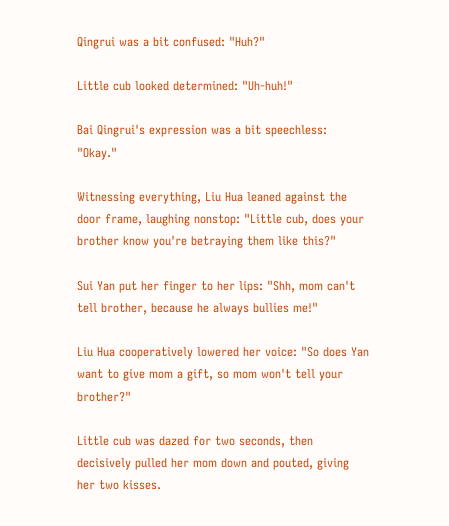Qingrui was a bit confused: "Huh?"

Little cub looked determined: "Uh-huh!"

Bai Qingrui's expression was a bit speechless: "Okay."

Witnessing everything, Liu Hua leaned against the door frame, laughing nonstop: "Little cub, does your brother know you're betraying them like this?"

Sui Yan put her finger to her lips: "Shh, mom can't tell brother, because he always bullies me!"

Liu Hua cooperatively lowered her voice: "So does Yan want to give mom a gift, so mom won't tell your brother?"

Little cub was dazed for two seconds, then decisively pulled her mom down and pouted, giving her two kisses.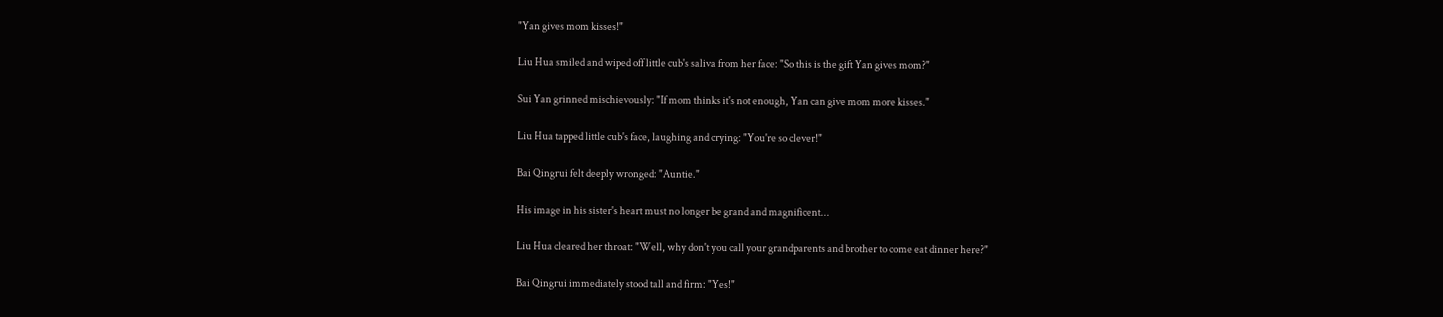"Yan gives mom kisses!"

Liu Hua smiled and wiped off little cub's saliva from her face: "So this is the gift Yan gives mom?"

Sui Yan grinned mischievously: "If mom thinks it's not enough, Yan can give mom more kisses."

Liu Hua tapped little cub's face, laughing and crying: "You're so clever!"

Bai Qingrui felt deeply wronged: "Auntie."

His image in his sister's heart must no longer be grand and magnificent...

Liu Hua cleared her throat: "Well, why don't you call your grandparents and brother to come eat dinner here?"

Bai Qingrui immediately stood tall and firm: "Yes!"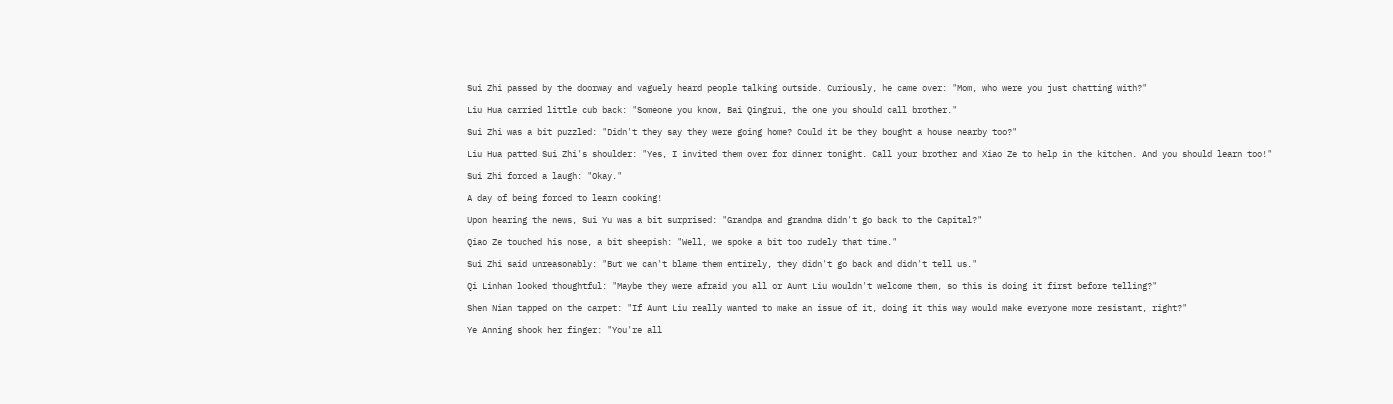Sui Zhi passed by the doorway and vaguely heard people talking outside. Curiously, he came over: "Mom, who were you just chatting with?"

Liu Hua carried little cub back: "Someone you know, Bai Qingrui, the one you should call brother."

Sui Zhi was a bit puzzled: "Didn't they say they were going home? Could it be they bought a house nearby too?"

Liu Hua patted Sui Zhi's shoulder: "Yes, I invited them over for dinner tonight. Call your brother and Xiao Ze to help in the kitchen. And you should learn too!"

Sui Zhi forced a laugh: "Okay."

A day of being forced to learn cooking!

Upon hearing the news, Sui Yu was a bit surprised: "Grandpa and grandma didn't go back to the Capital?"

Qiao Ze touched his nose, a bit sheepish: "Well, we spoke a bit too rudely that time."

Sui Zhi said unreasonably: "But we can't blame them entirely, they didn't go back and didn't tell us."

Qi Linhan looked thoughtful: "Maybe they were afraid you all or Aunt Liu wouldn't welcome them, so this is doing it first before telling?"

Shen Nian tapped on the carpet: "If Aunt Liu really wanted to make an issue of it, doing it this way would make everyone more resistant, right?"

Ye Anning shook her finger: "You're all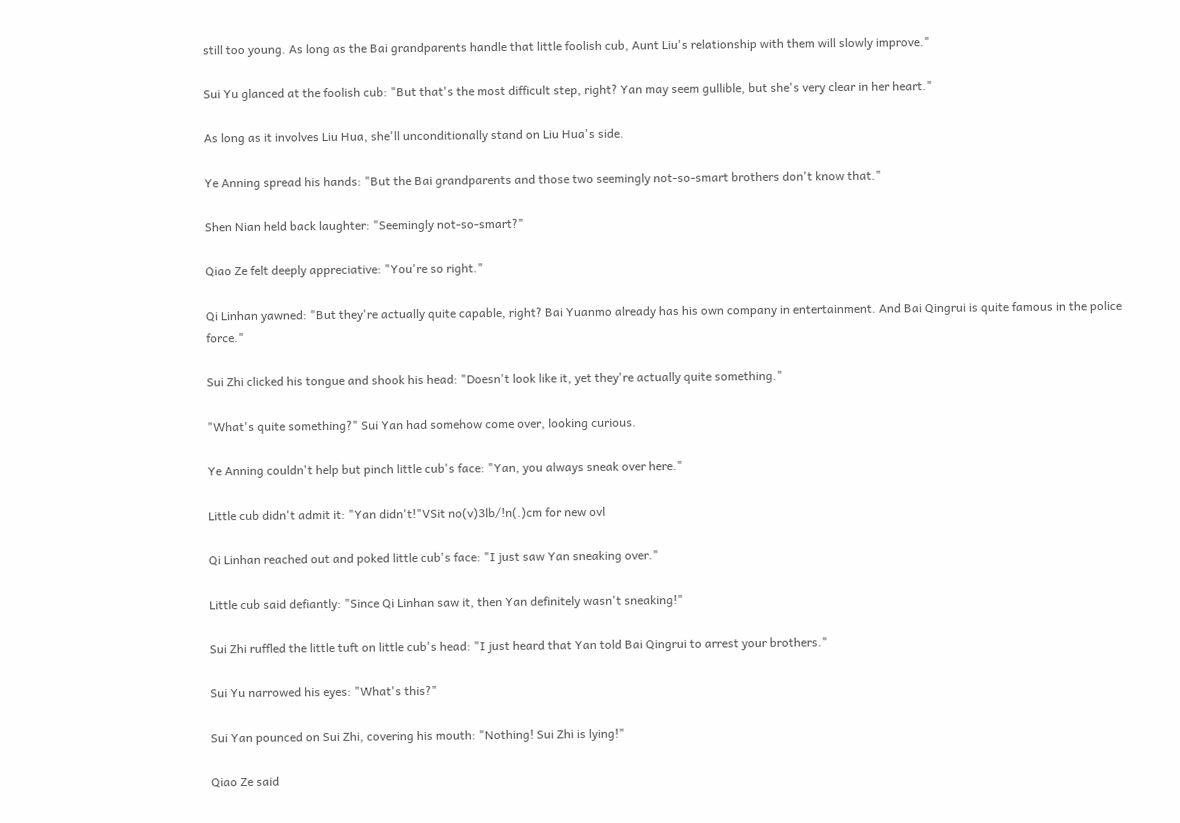still too young. As long as the Bai grandparents handle that little foolish cub, Aunt Liu's relationship with them will slowly improve."

Sui Yu glanced at the foolish cub: "But that's the most difficult step, right? Yan may seem gullible, but she's very clear in her heart."

As long as it involves Liu Hua, she'll unconditionally stand on Liu Hua's side.

Ye Anning spread his hands: "But the Bai grandparents and those two seemingly not-so-smart brothers don't know that."

Shen Nian held back laughter: "Seemingly not-so-smart?"

Qiao Ze felt deeply appreciative: "You're so right."

Qi Linhan yawned: "But they're actually quite capable, right? Bai Yuanmo already has his own company in entertainment. And Bai Qingrui is quite famous in the police force."

Sui Zhi clicked his tongue and shook his head: "Doesn't look like it, yet they're actually quite something."

"What's quite something?" Sui Yan had somehow come over, looking curious.

Ye Anning couldn't help but pinch little cub's face: "Yan, you always sneak over here."

Little cub didn't admit it: "Yan didn't!"VSit no(v)3lb/!n(.)cm for new ovl

Qi Linhan reached out and poked little cub's face: "I just saw Yan sneaking over."

Little cub said defiantly: "Since Qi Linhan saw it, then Yan definitely wasn't sneaking!"

Sui Zhi ruffled the little tuft on little cub's head: "I just heard that Yan told Bai Qingrui to arrest your brothers."

Sui Yu narrowed his eyes: "What's this?"

Sui Yan pounced on Sui Zhi, covering his mouth: "Nothing! Sui Zhi is lying!"

Qiao Ze said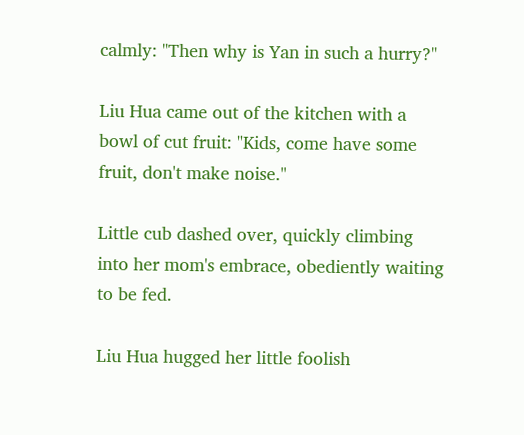calmly: "Then why is Yan in such a hurry?"

Liu Hua came out of the kitchen with a bowl of cut fruit: "Kids, come have some fruit, don't make noise."

Little cub dashed over, quickly climbing into her mom's embrace, obediently waiting to be fed.

Liu Hua hugged her little foolish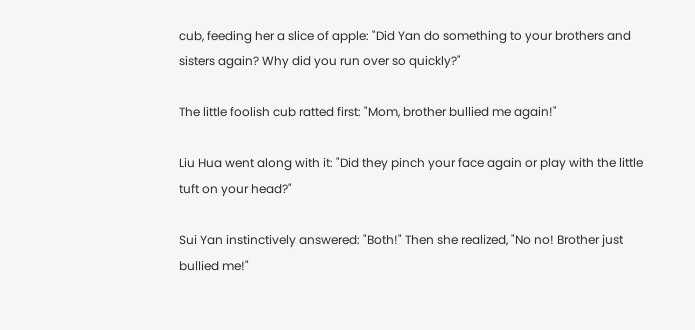cub, feeding her a slice of apple: "Did Yan do something to your brothers and sisters again? Why did you run over so quickly?"

The little foolish cub ratted first: "Mom, brother bullied me again!"

Liu Hua went along with it: "Did they pinch your face again or play with the little tuft on your head?"

Sui Yan instinctively answered: "Both!" Then she realized, "No no! Brother just bullied me!"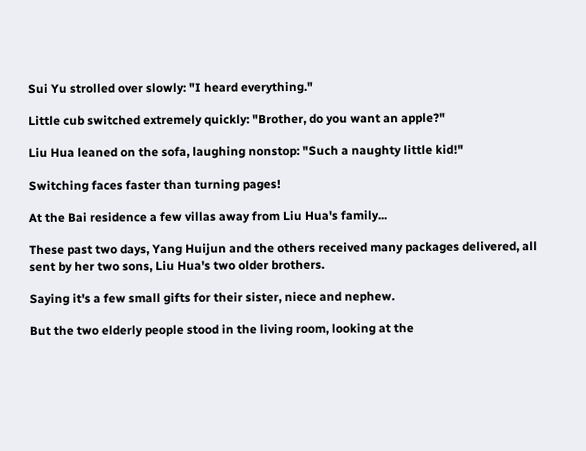Sui Yu strolled over slowly: "I heard everything."

Little cub switched extremely quickly: "Brother, do you want an apple?"

Liu Hua leaned on the sofa, laughing nonstop: "Such a naughty little kid!"

Switching faces faster than turning pages!

At the Bai residence a few villas away from Liu Hua's family...

These past two days, Yang Huijun and the others received many packages delivered, all sent by her two sons, Liu Hua's two older brothers.

Saying it's a few small gifts for their sister, niece and nephew.

But the two elderly people stood in the living room, looking at the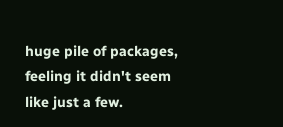huge pile of packages, feeling it didn't seem like just a few.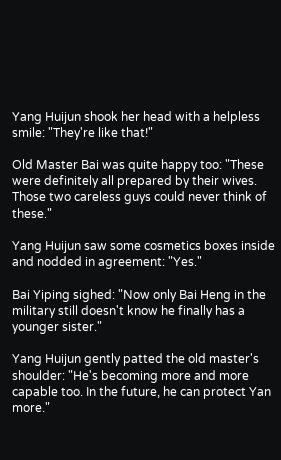Yang Huijun shook her head with a helpless smile: "They're like that!"

Old Master Bai was quite happy too: "These were definitely all prepared by their wives. Those two careless guys could never think of these."

Yang Huijun saw some cosmetics boxes inside and nodded in agreement: "Yes."

Bai Yiping sighed: "Now only Bai Heng in the military still doesn't know he finally has a younger sister."

Yang Huijun gently patted the old master's shoulder: "He's becoming more and more capable too. In the future, he can protect Yan more."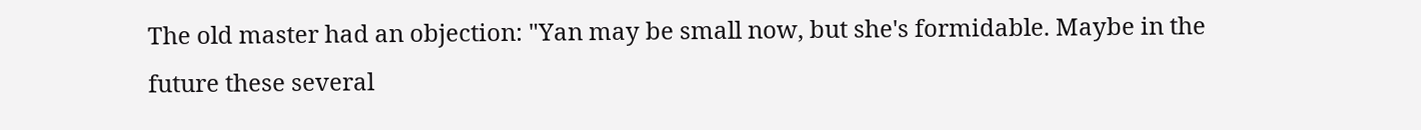The old master had an objection: "Yan may be small now, but she's formidable. Maybe in the future these several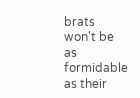brats won't be as formidable as their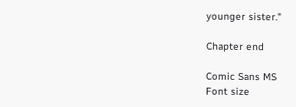younger sister."

Chapter end

Comic Sans MS
Font size